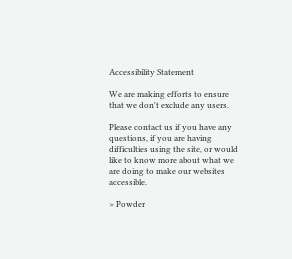Accessibility Statement

We are making efforts to ensure that we don't exclude any users.

Please contact us if you have any questions, if you are having difficulties using the site, or would like to know more about what we are doing to make our websites accessible.

> Powder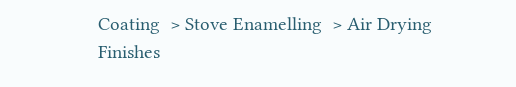Coating  > Stove Enamelling  > Air Drying Finishes